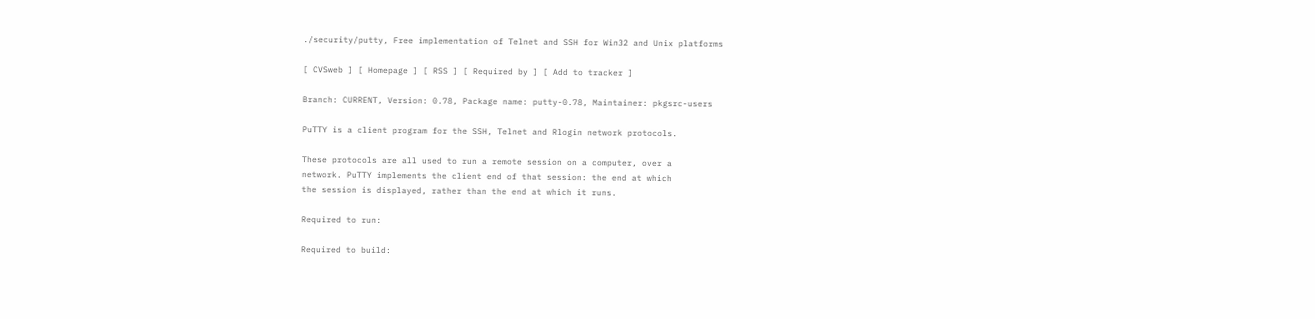./security/putty, Free implementation of Telnet and SSH for Win32 and Unix platforms

[ CVSweb ] [ Homepage ] [ RSS ] [ Required by ] [ Add to tracker ]

Branch: CURRENT, Version: 0.78, Package name: putty-0.78, Maintainer: pkgsrc-users

PuTTY is a client program for the SSH, Telnet and Rlogin network protocols.

These protocols are all used to run a remote session on a computer, over a
network. PuTTY implements the client end of that session: the end at which
the session is displayed, rather than the end at which it runs.

Required to run:

Required to build: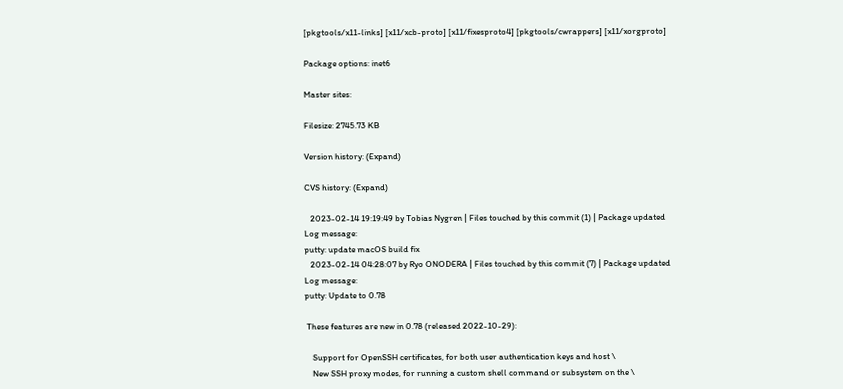[pkgtools/x11-links] [x11/xcb-proto] [x11/fixesproto4] [pkgtools/cwrappers] [x11/xorgproto]

Package options: inet6

Master sites:

Filesize: 2745.73 KB

Version history: (Expand)

CVS history: (Expand)

   2023-02-14 19:19:49 by Tobias Nygren | Files touched by this commit (1) | Package updated
Log message:
putty: update macOS build fix
   2023-02-14 04:28:07 by Ryo ONODERA | Files touched by this commit (7) | Package updated
Log message:
putty: Update to 0.78

 These features are new in 0.78 (released 2022-10-29):

    Support for OpenSSH certificates, for both user authentication keys and host \
    New SSH proxy modes, for running a custom shell command or subsystem on the \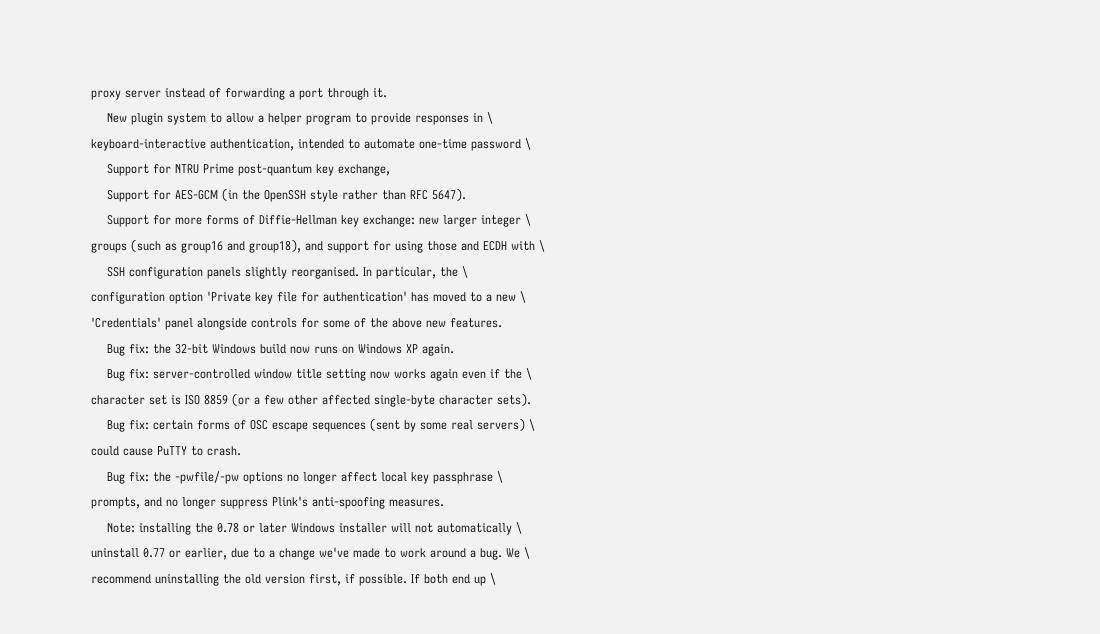proxy server instead of forwarding a port through it.
    New plugin system to allow a helper program to provide responses in \
keyboard-interactive authentication, intended to automate one-time password \
    Support for NTRU Prime post-quantum key exchange,
    Support for AES-GCM (in the OpenSSH style rather than RFC 5647).
    Support for more forms of Diffie-Hellman key exchange: new larger integer \
groups (such as group16 and group18), and support for using those and ECDH with \
    SSH configuration panels slightly reorganised. In particular, the \
configuration option 'Private key file for authentication' has moved to a new \
'Credentials' panel alongside controls for some of the above new features.
    Bug fix: the 32-bit Windows build now runs on Windows XP again.
    Bug fix: server-controlled window title setting now works again even if the \
character set is ISO 8859 (or a few other affected single-byte character sets).
    Bug fix: certain forms of OSC escape sequences (sent by some real servers) \
could cause PuTTY to crash.
    Bug fix: the -pwfile/-pw options no longer affect local key passphrase \
prompts, and no longer suppress Plink's anti-spoofing measures.
    Note: installing the 0.78 or later Windows installer will not automatically \
uninstall 0.77 or earlier, due to a change we've made to work around a bug. We \
recommend uninstalling the old version first, if possible. If both end up \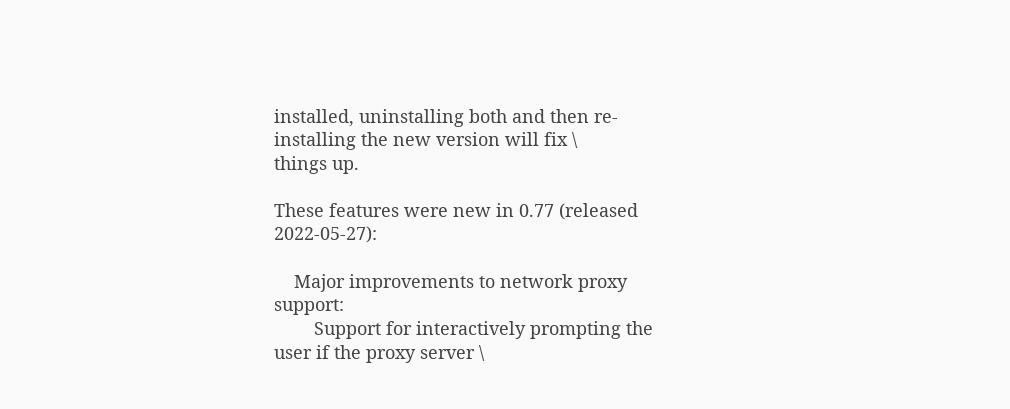installed, uninstalling both and then re-installing the new version will fix \
things up.

These features were new in 0.77 (released 2022-05-27):

    Major improvements to network proxy support:
        Support for interactively prompting the user if the proxy server \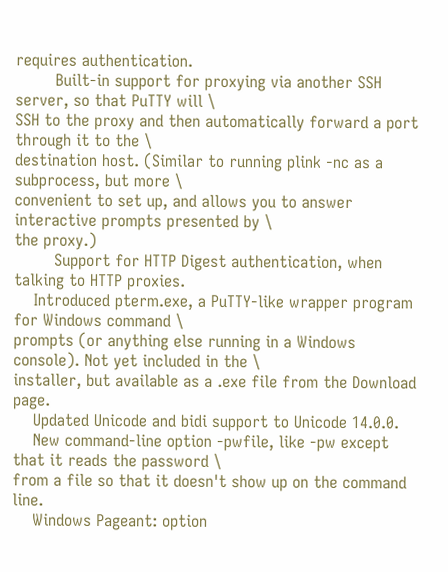requires authentication.
        Built-in support for proxying via another SSH server, so that PuTTY will \
SSH to the proxy and then automatically forward a port through it to the \
destination host. (Similar to running plink -nc as a subprocess, but more \
convenient to set up, and allows you to answer interactive prompts presented by \
the proxy.)
        Support for HTTP Digest authentication, when talking to HTTP proxies.
    Introduced pterm.exe, a PuTTY-like wrapper program for Windows command \
prompts (or anything else running in a Windows console). Not yet included in the \
installer, but available as a .exe file from the Download page.
    Updated Unicode and bidi support to Unicode 14.0.0.
    New command-line option -pwfile, like -pw except that it reads the password \
from a file so that it doesn't show up on the command line.
    Windows Pageant: option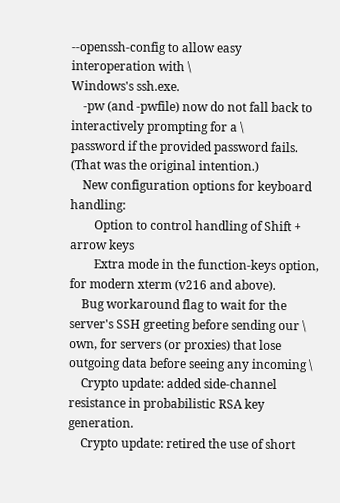--openssh-config to allow easy interoperation with \
Windows's ssh.exe.
    -pw (and -pwfile) now do not fall back to interactively prompting for a \
password if the provided password fails. (That was the original intention.)
    New configuration options for keyboard handling:
        Option to control handling of Shift + arrow keys
        Extra mode in the function-keys option, for modern xterm (v216 and above).
    Bug workaround flag to wait for the server's SSH greeting before sending our \
own, for servers (or proxies) that lose outgoing data before seeing any incoming \
    Crypto update: added side-channel resistance in probabilistic RSA key generation.
    Crypto update: retired the use of short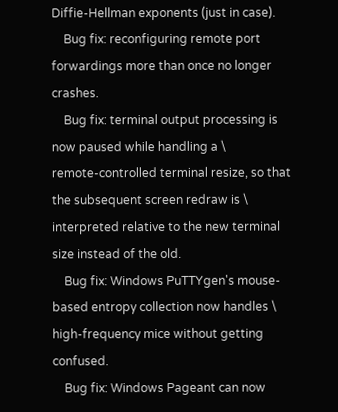Diffie-Hellman exponents (just in case).
    Bug fix: reconfiguring remote port forwardings more than once no longer crashes.
    Bug fix: terminal output processing is now paused while handling a \
remote-controlled terminal resize, so that the subsequent screen redraw is \
interpreted relative to the new terminal size instead of the old.
    Bug fix: Windows PuTTYgen's mouse-based entropy collection now handles \
high-frequency mice without getting confused.
    Bug fix: Windows Pageant can now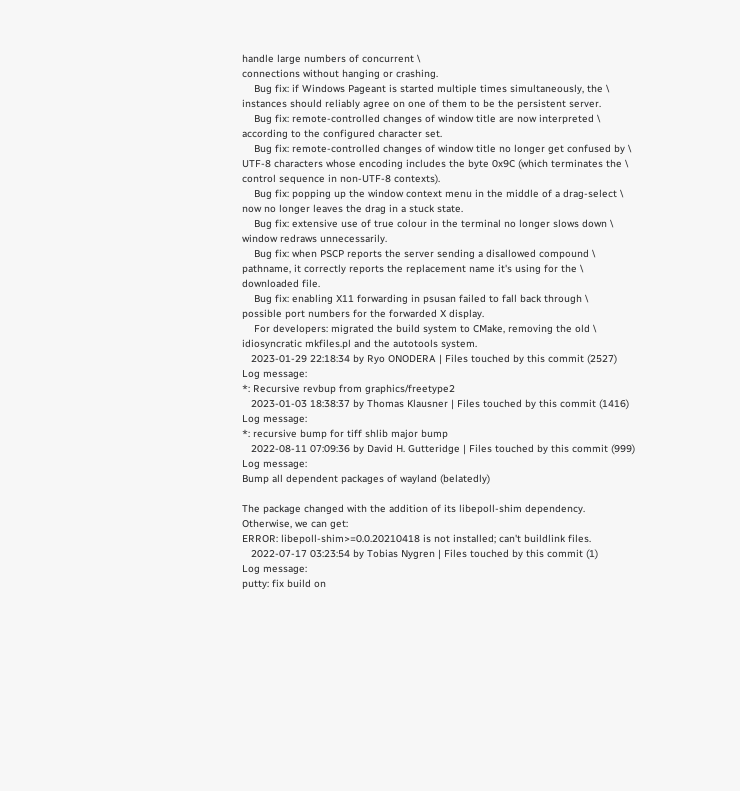handle large numbers of concurrent \
connections without hanging or crashing.
    Bug fix: if Windows Pageant is started multiple times simultaneously, the \
instances should reliably agree on one of them to be the persistent server.
    Bug fix: remote-controlled changes of window title are now interpreted \
according to the configured character set.
    Bug fix: remote-controlled changes of window title no longer get confused by \
UTF-8 characters whose encoding includes the byte 0x9C (which terminates the \
control sequence in non-UTF-8 contexts).
    Bug fix: popping up the window context menu in the middle of a drag-select \
now no longer leaves the drag in a stuck state.
    Bug fix: extensive use of true colour in the terminal no longer slows down \
window redraws unnecessarily.
    Bug fix: when PSCP reports the server sending a disallowed compound \
pathname, it correctly reports the replacement name it's using for the \
downloaded file.
    Bug fix: enabling X11 forwarding in psusan failed to fall back through \
possible port numbers for the forwarded X display.
    For developers: migrated the build system to CMake, removing the old \
idiosyncratic mkfiles.pl and the autotools system.
   2023-01-29 22:18:34 by Ryo ONODERA | Files touched by this commit (2527)
Log message:
*: Recursive revbup from graphics/freetype2
   2023-01-03 18:38:37 by Thomas Klausner | Files touched by this commit (1416)
Log message:
*: recursive bump for tiff shlib major bump
   2022-08-11 07:09:36 by David H. Gutteridge | Files touched by this commit (999)
Log message:
Bump all dependent packages of wayland (belatedly)

The package changed with the addition of its libepoll-shim dependency.
Otherwise, we can get:
ERROR: libepoll-shim>=0.0.20210418 is not installed; can't buildlink files.
   2022-07-17 03:23:54 by Tobias Nygren | Files touched by this commit (1)
Log message:
putty: fix build on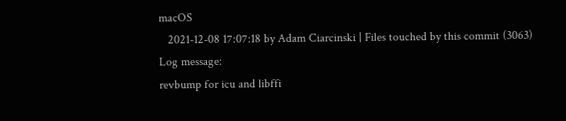macOS
   2021-12-08 17:07:18 by Adam Ciarcinski | Files touched by this commit (3063)
Log message:
revbump for icu and libffi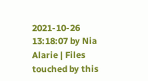2021-10-26 13:18:07 by Nia Alarie | Files touched by this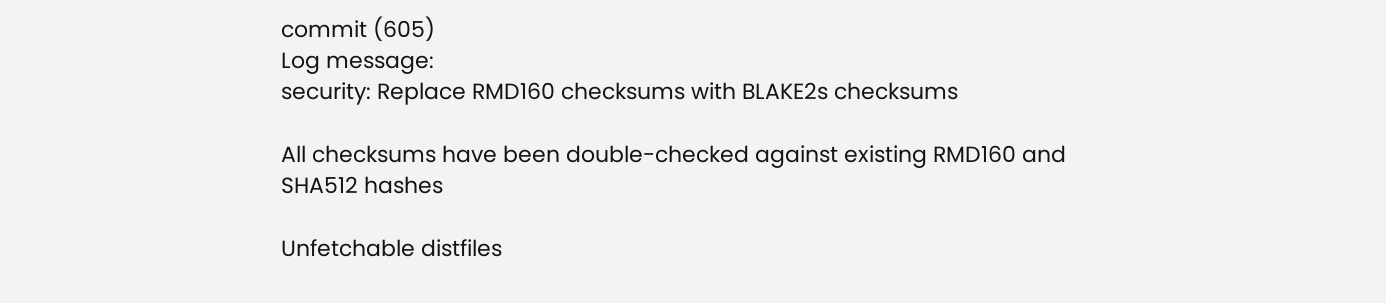commit (605)
Log message:
security: Replace RMD160 checksums with BLAKE2s checksums

All checksums have been double-checked against existing RMD160 and
SHA512 hashes

Unfetchable distfiles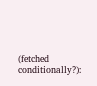(fetched conditionally?):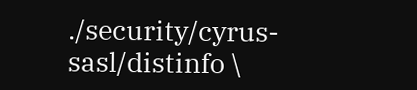./security/cyrus-sasl/distinfo \